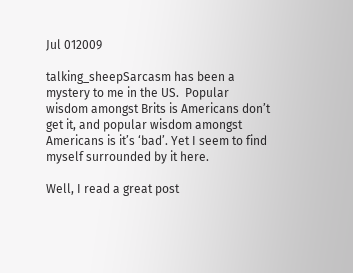Jul 012009

talking_sheepSarcasm has been a mystery to me in the US.  Popular wisdom amongst Brits is Americans don’t get it, and popular wisdom amongst Americans is it’s ‘bad’. Yet I seem to find myself surrounded by it here.

Well, I read a great post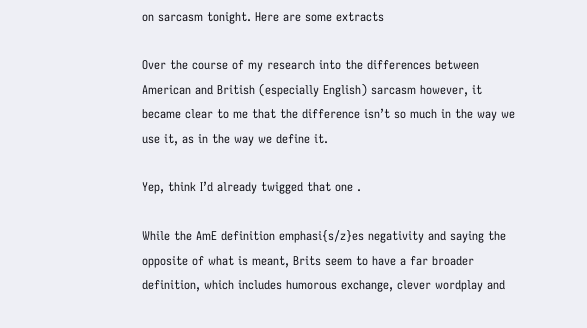on sarcasm tonight. Here are some extracts

Over the course of my research into the differences between American and British (especially English) sarcasm however, it became clear to me that the difference isn’t so much in the way we use it, as in the way we define it.

Yep, think I’d already twigged that one .

While the AmE definition emphasi{s/z}es negativity and saying the opposite of what is meant, Brits seem to have a far broader definition, which includes humorous exchange, clever wordplay and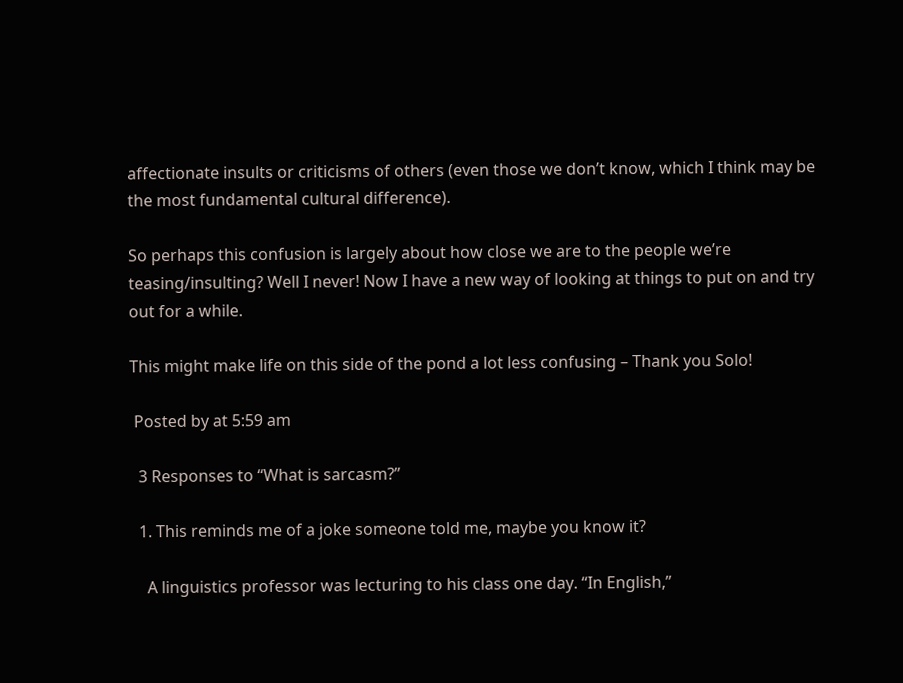affectionate insults or criticisms of others (even those we don’t know, which I think may be the most fundamental cultural difference).

So perhaps this confusion is largely about how close we are to the people we’re teasing/insulting? Well I never! Now I have a new way of looking at things to put on and try out for a while.

This might make life on this side of the pond a lot less confusing – Thank you Solo!

 Posted by at 5:59 am

  3 Responses to “What is sarcasm?”

  1. This reminds me of a joke someone told me, maybe you know it?

    A linguistics professor was lecturing to his class one day. “In English,”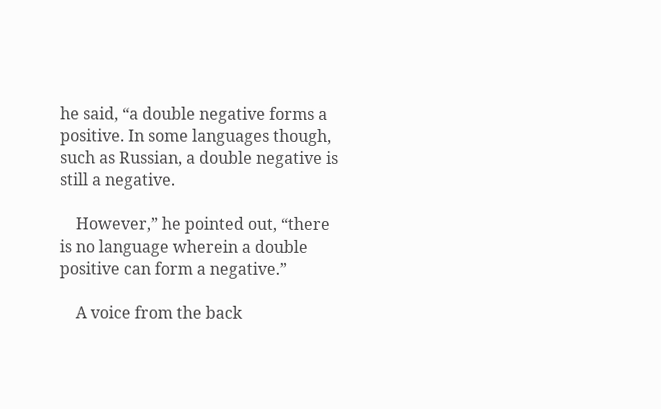he said, “a double negative forms a positive. In some languages though, such as Russian, a double negative is still a negative.

    However,” he pointed out, “there is no language wherein a double positive can form a negative.”

    A voice from the back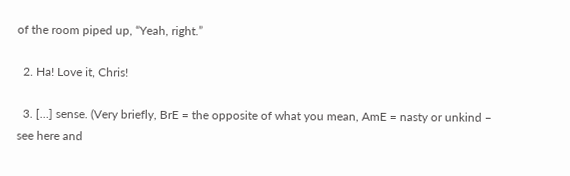of the room piped up, “Yeah, right.”

  2. Ha! Love it, Chris!

  3. […] sense. (Very briefly, BrE = the opposite of what you mean, AmE = nasty or unkind – see here and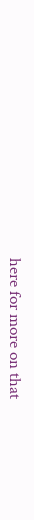here for more on that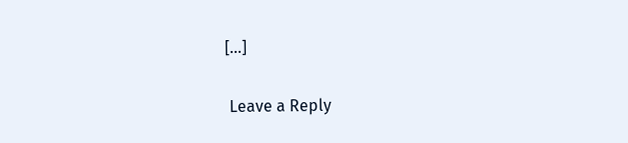[…]

 Leave a Reply